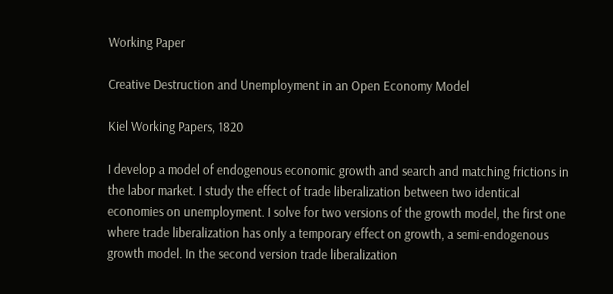Working Paper

Creative Destruction and Unemployment in an Open Economy Model

Kiel Working Papers, 1820

I develop a model of endogenous economic growth and search and matching frictions in the labor market. I study the effect of trade liberalization between two identical economies on unemployment. I solve for two versions of the growth model, the first one where trade liberalization has only a temporary effect on growth, a semi-endogenous growth model. In the second version trade liberalization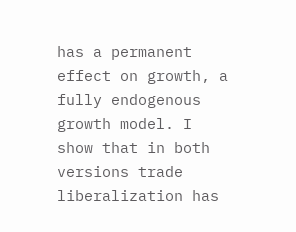has a permanent effect on growth, a fully endogenous growth model. I show that in both versions trade liberalization has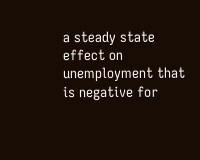a steady state effect on unemployment that is negative for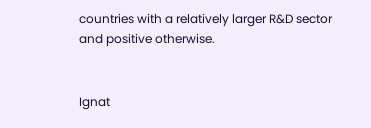countries with a relatively larger R&D sector and positive otherwise.


Ignat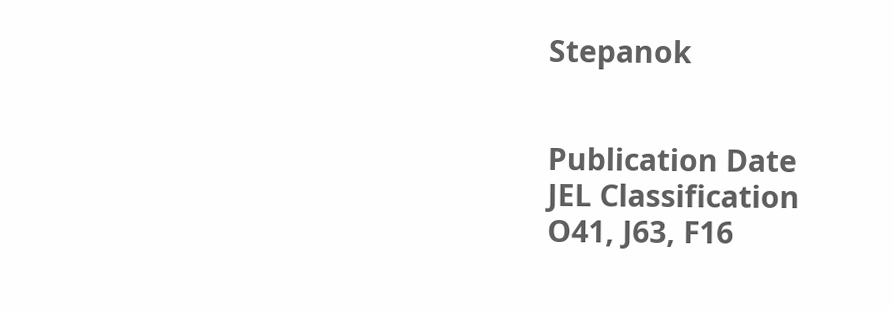Stepanok


Publication Date
JEL Classification
O41, J63, F16